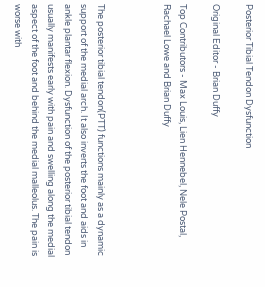Posterior Tibial Tendon Dysfunction

Original Editor - Brian Duffy

Top Contributors - Max Louis, Lien Hennebel, Nele Postal, Rachael Lowe and Brian Duffy



The posterior tibial tendon(PTT) functions mainly as a dynamic support of the medial arch. It also inverts the foot and aids in ankle plantar flexion. Dysfunction of the posterior tibial tendon usually manifests early with pain and swelling along the medial aspect of the foot and behind the medial malleolus. The pain is worse with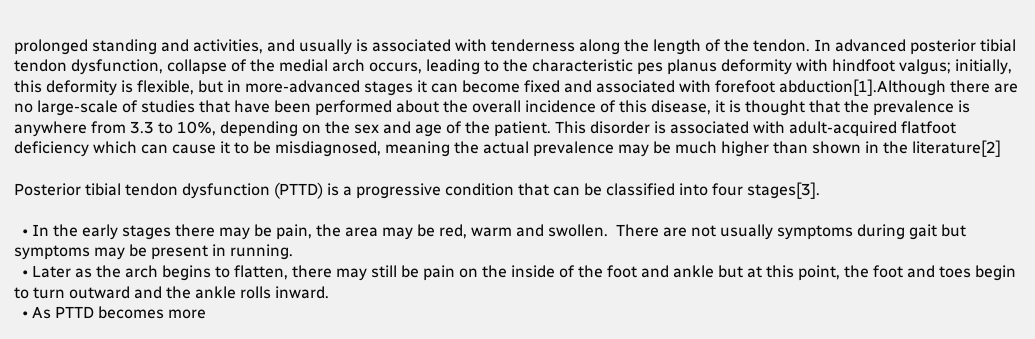prolonged standing and activities, and usually is associated with tenderness along the length of the tendon. In advanced posterior tibial tendon dysfunction, collapse of the medial arch occurs, leading to the characteristic pes planus deformity with hindfoot valgus; initially, this deformity is flexible, but in more-advanced stages it can become fixed and associated with forefoot abduction[1].Although there are no large-scale of studies that have been performed about the overall incidence of this disease, it is thought that the prevalence is anywhere from 3.3 to 10%, depending on the sex and age of the patient. This disorder is associated with adult-acquired flatfoot deficiency which can cause it to be misdiagnosed, meaning the actual prevalence may be much higher than shown in the literature[2]

Posterior tibial tendon dysfunction (PTTD) is a progressive condition that can be classified into four stages[3].

  • In the early stages there may be pain, the area may be red, warm and swollen.  There are not usually symptoms during gait but symptoms may be present in running.
  • Later as the arch begins to flatten, there may still be pain on the inside of the foot and ankle but at this point, the foot and toes begin to turn outward and the ankle rolls inward.
  • As PTTD becomes more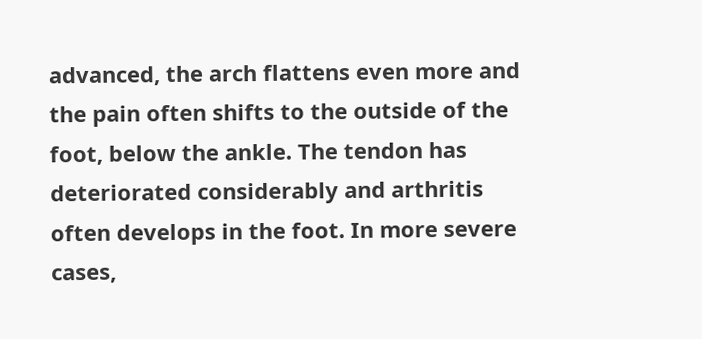advanced, the arch flattens even more and the pain often shifts to the outside of the foot, below the ankle. The tendon has deteriorated considerably and arthritis often develops in the foot. In more severe cases,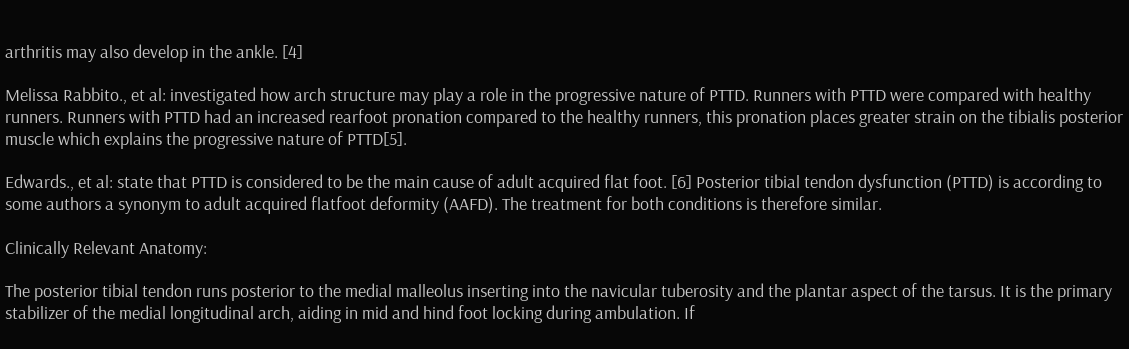arthritis may also develop in the ankle. [4]

Melissa Rabbito., et al: investigated how arch structure may play a role in the progressive nature of PTTD. Runners with PTTD were compared with healthy runners. Runners with PTTD had an increased rearfoot pronation compared to the healthy runners, this pronation places greater strain on the tibialis posterior muscle which explains the progressive nature of PTTD[5].

Edwards., et al: state that PTTD is considered to be the main cause of adult acquired flat foot. [6] Posterior tibial tendon dysfunction (PTTD) is according to some authors a synonym to adult acquired flatfoot deformity (AAFD). The treatment for both conditions is therefore similar.

Clinically Relevant Anatomy:

The posterior tibial tendon runs posterior to the medial malleolus inserting into the navicular tuberosity and the plantar aspect of the tarsus. It is the primary stabilizer of the medial longitudinal arch, aiding in mid and hind foot locking during ambulation. If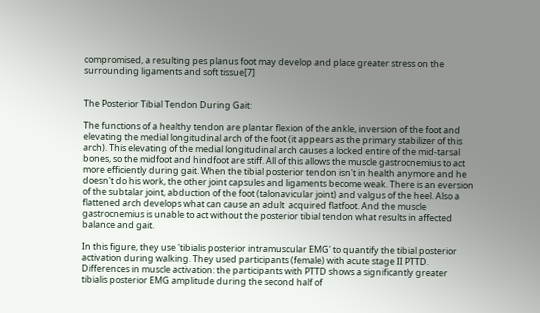compromised, a resulting pes planus foot may develop and place greater stress on the surrounding ligaments and soft tissue[7]


The Posterior Tibial Tendon During Gait:

The functions of a healthy tendon are plantar flexion of the ankle, inversion of the foot and elevating the medial longitudinal arch of the foot (it appears as the primary stabilizer of this arch). This elevating of the medial longitudinal arch causes a locked entire of the mid-tarsal bones, so the midfoot and hindfoot are stiff. All of this allows the muscle gastrocnemius to act more efficiently during gait. When the tibial posterior tendon isn't in health anymore and he doesn't do his work, the other joint capsules and ligaments become weak. There is an eversion of the subtalar joint, abduction of the foot (talonavicular joint) and valgus of the heel. Also a flattened arch develops what can cause an adult  acquired flatfoot. And the muscle gastrocnemius is unable to act without the posterior tibial tendon what results in affected balance and gait.

In this figure, they use 'tibialis posterior intramuscular EMG' to quantify the tibial posterior activation during walking. They used participants (female) with acute stage II PTTD. Differences in muscle activation: the participants with PTTD shows a significantly greater tibialis posterior EMG amplitude during the second half of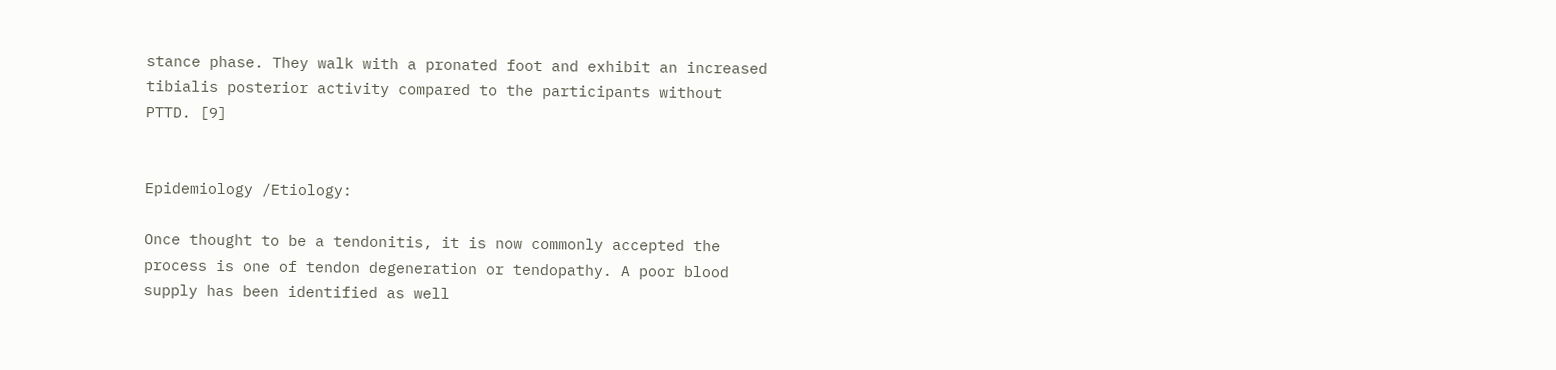stance phase. They walk with a pronated foot and exhibit an increased tibialis posterior activity compared to the participants without PTTD. [9]


Epidemiology /Etiology:

Once thought to be a tendonitis, it is now commonly accepted the process is one of tendon degeneration or tendopathy. A poor blood supply has been identified as well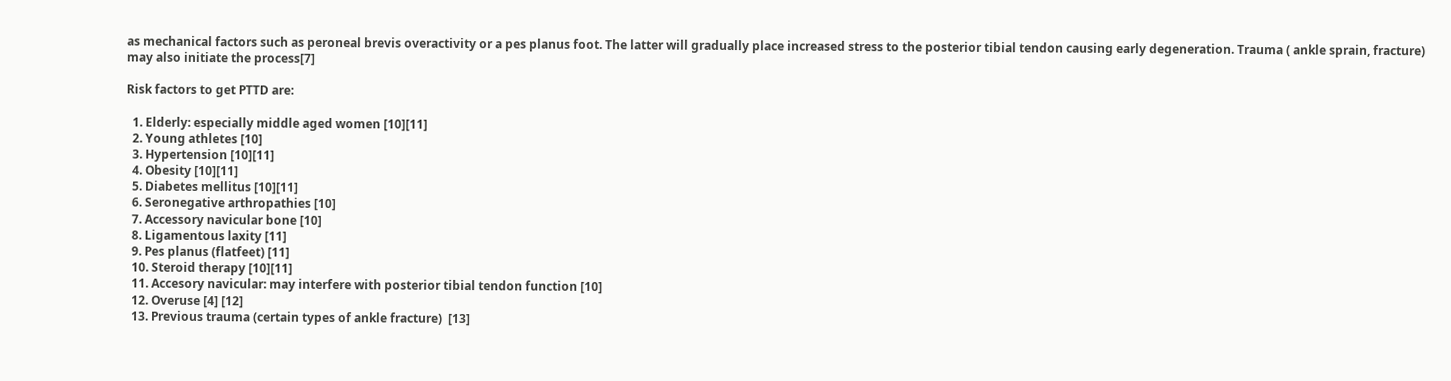as mechanical factors such as peroneal brevis overactivity or a pes planus foot. The latter will gradually place increased stress to the posterior tibial tendon causing early degeneration. Trauma ( ankle sprain, fracture) may also initiate the process[7]

Risk factors to get PTTD are:

  1. Elderly: especially middle aged women [10][11]
  2. Young athletes [10]
  3. Hypertension [10][11]
  4. Obesity [10][11]
  5. Diabetes mellitus [10][11]
  6. Seronegative arthropathies [10]
  7. Accessory navicular bone [10]
  8. Ligamentous laxity [11]
  9. Pes planus (flatfeet) [11]
  10. Steroid therapy [10][11]
  11. Accesory navicular: may interfere with posterior tibial tendon function [10]
  12. Overuse [4] [12]
  13. Previous trauma (certain types of ankle fracture)  [13]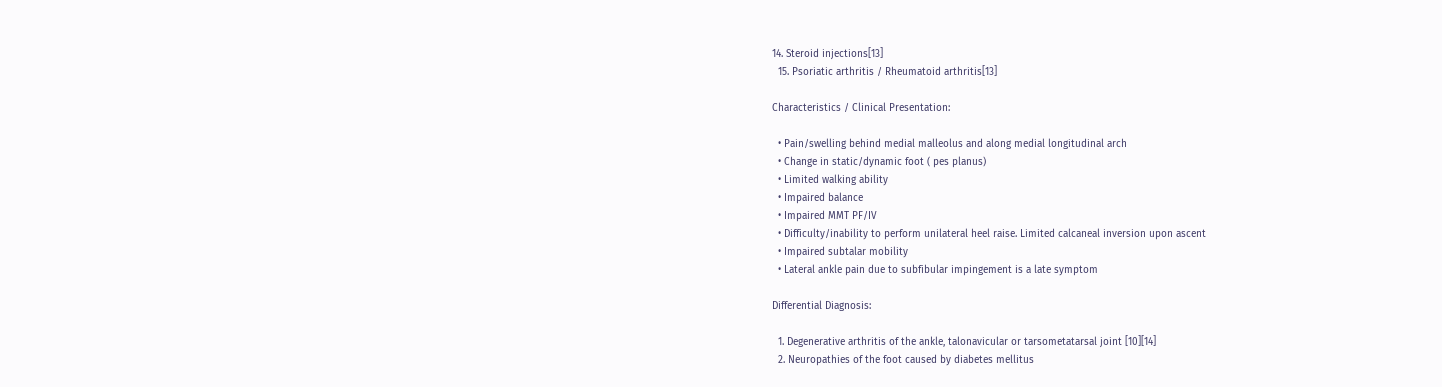14. Steroid injections[13]
  15. Psoriatic arthritis / Rheumatoid arthritis[13]

Characteristics / Clinical Presentation:

  • Pain/swelling behind medial malleolus and along medial longitudinal arch
  • Change in static/dynamic foot ( pes planus)
  • Limited walking ability
  • Impaired balance
  • Impaired MMT PF/IV
  • Difficulty/inability to perform unilateral heel raise. Limited calcaneal inversion upon ascent
  • Impaired subtalar mobility
  • Lateral ankle pain due to subfibular impingement is a late symptom

Differential Diagnosis:

  1. Degenerative arthritis of the ankle, talonavicular or tarsometatarsal joint [10][14]
  2. Neuropathies of the foot caused by diabetes mellitus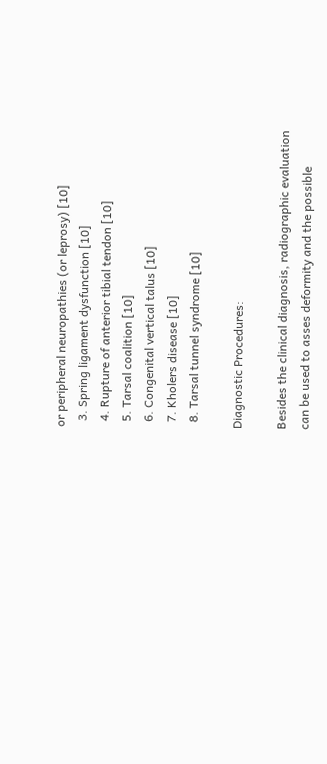or peripheral neuropathies (or leprosy) [10]
  3. Spring ligament dysfunction [10]
  4. Rupture of anterior tibial tendon [10]
  5. Tarsal coalition [10]
  6. Congenital vertical talus [10]
  7. Kholers disease [10]
  8. Tarsal tunnel syndrome [10]

Diagnostic Procedures:

Besides the clinical diagnosis, radiographic evaluation can be used to asses deformity and the possible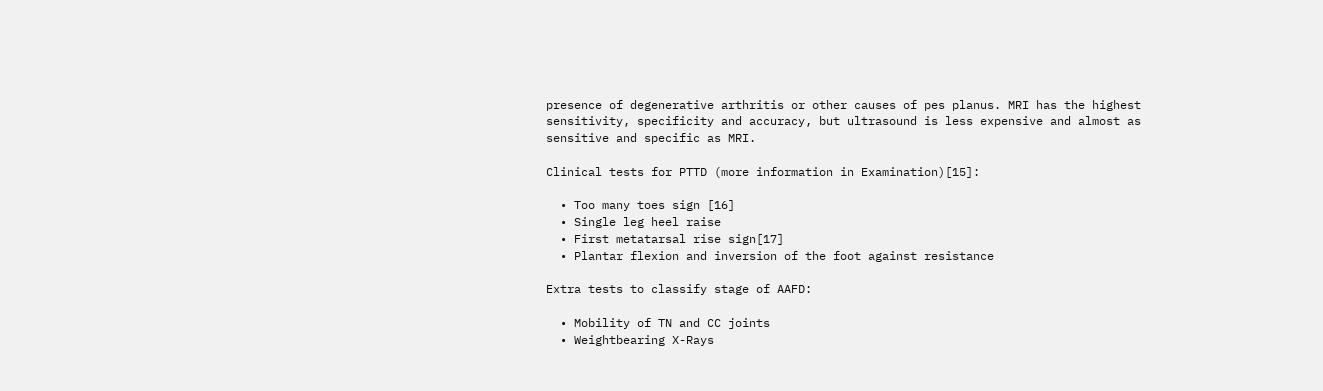presence of degenerative arthritis or other causes of pes planus. MRI has the highest sensitivity, specificity and accuracy, but ultrasound is less expensive and almost as sensitive and specific as MRI.

Clinical tests for PTTD (more information in Examination)[15]:

  • Too many toes sign [16]
  • Single leg heel raise
  • First metatarsal rise sign[17]
  • Plantar flexion and inversion of the foot against resistance

Extra tests to classify stage of AAFD:

  • Mobility of TN and CC joints
  • Weightbearing X-Rays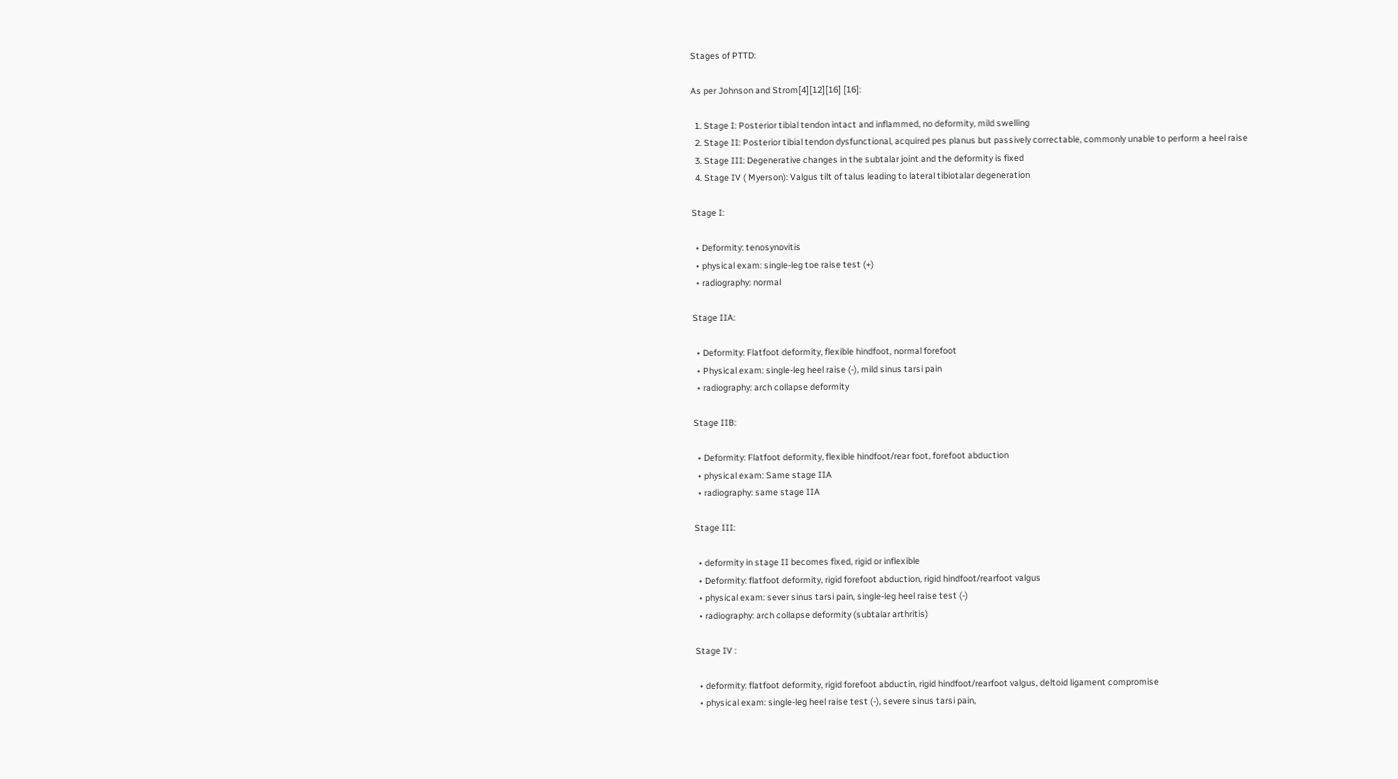Stages of PTTD:

As per Johnson and Strom[4][12][16] [16]:

  1. Stage I: Posterior tibial tendon intact and inflammed, no deformity, mild swelling
  2. Stage II: Posterior tibial tendon dysfunctional, acquired pes planus but passively correctable, commonly unable to perform a heel raise
  3. Stage III: Degenerative changes in the subtalar joint and the deformity is fixed
  4. Stage IV ( Myerson): Valgus tilt of talus leading to lateral tibiotalar degeneration

Stage I:

  • Deformity: tenosynovitis
  • physical exam: single-leg toe raise test (+)
  • radiography: normal

Stage IIA:

  • Deformity: Flatfoot deformity, flexible hindfoot, normal forefoot
  • Physical exam: single-leg heel raise (-), mild sinus tarsi pain
  • radiography: arch collapse deformity

Stage IIB:

  • Deformity: Flatfoot deformity, flexible hindfoot/rear foot, forefoot abduction
  • physical exam: Same stage IIA
  • radiography: same stage IIA

Stage III:

  • deformity in stage II becomes fixed, rigid or inflexible
  • Deformity: flatfoot deformity, rigid forefoot abduction, rigid hindfoot/rearfoot valgus
  • physical exam: sever sinus tarsi pain, single-leg heel raise test (-)
  • radiography: arch collapse deformity (subtalar arthritis)

Stage IV :

  • deformity: flatfoot deformity, rigid forefoot abductin, rigid hindfoot/rearfoot valgus, deltoid ligament compromise
  • physical exam: single-leg heel raise test (-), severe sinus tarsi pain,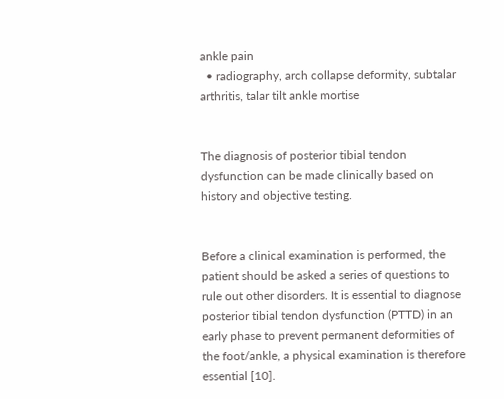ankle pain
  • radiography, arch collapse deformity, subtalar arthritis, talar tilt ankle mortise


The diagnosis of posterior tibial tendon dysfunction can be made clinically based on history and objective testing.


Before a clinical examination is performed, the patient should be asked a series of questions to rule out other disorders. It is essential to diagnose posterior tibial tendon dysfunction (PTTD) in an early phase to prevent permanent deformities of the foot/ankle, a physical examination is therefore essential [10].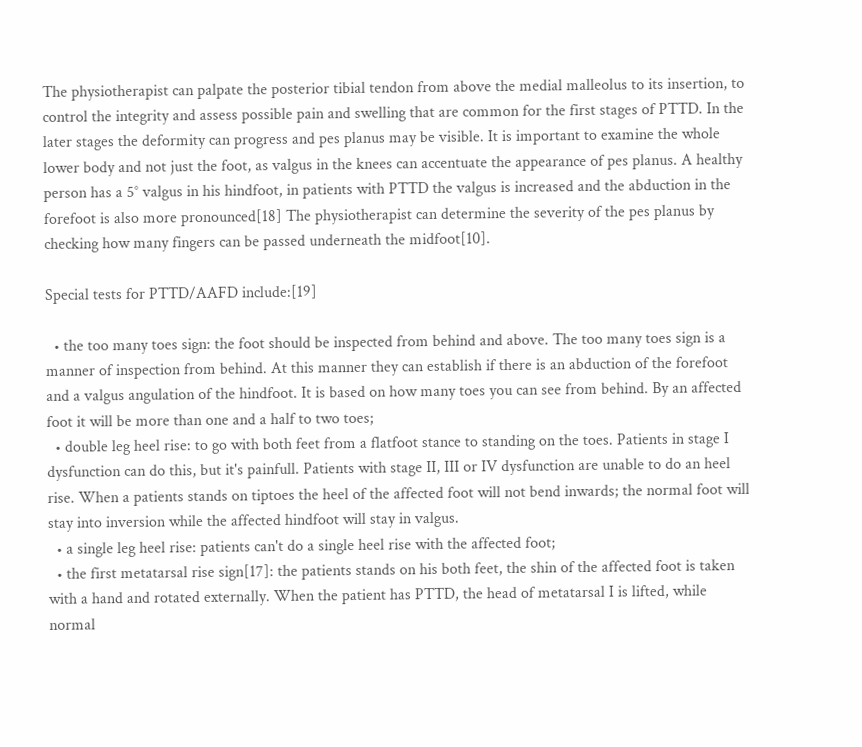The physiotherapist can palpate the posterior tibial tendon from above the medial malleolus to its insertion, to control the integrity and assess possible pain and swelling that are common for the first stages of PTTD. In the later stages the deformity can progress and pes planus may be visible. It is important to examine the whole lower body and not just the foot, as valgus in the knees can accentuate the appearance of pes planus. A healthy person has a 5° valgus in his hindfoot, in patients with PTTD the valgus is increased and the abduction in the forefoot is also more pronounced[18] The physiotherapist can determine the severity of the pes planus by checking how many fingers can be passed underneath the midfoot[10].

Special tests for PTTD/AAFD include:[19]

  • the too many toes sign: the foot should be inspected from behind and above. The too many toes sign is a manner of inspection from behind. At this manner they can establish if there is an abduction of the forefoot and a valgus angulation of the hindfoot. It is based on how many toes you can see from behind. By an affected foot it will be more than one and a half to two toes;
  • double leg heel rise: to go with both feet from a flatfoot stance to standing on the toes. Patients in stage I dysfunction can do this, but it's painfull. Patients with stage II, III or IV dysfunction are unable to do an heel rise. When a patients stands on tiptoes the heel of the affected foot will not bend inwards; the normal foot will stay into inversion while the affected hindfoot will stay in valgus.
  • a single leg heel rise: patients can't do a single heel rise with the affected foot;
  • the first metatarsal rise sign[17]: the patients stands on his both feet, the shin of the affected foot is taken with a hand and rotated externally. When the patient has PTTD, the head of metatarsal I is lifted, while normal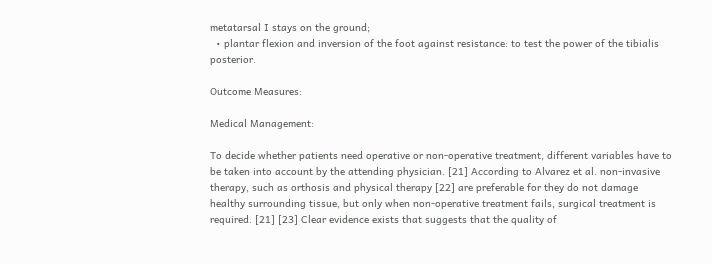metatarsal I stays on the ground;
  • plantar flexion and inversion of the foot against resistance: to test the power of the tibialis posterior.

Outcome Measures:

Medical Management:

To decide whether patients need operative or non-operative treatment, different variables have to be taken into account by the attending physician. [21] According to Alvarez et al. non-invasive therapy, such as orthosis and physical therapy [22] are preferable for they do not damage healthy surrounding tissue, but only when non-operative treatment fails, surgical treatment is required. [21] [23] Clear evidence exists that suggests that the quality of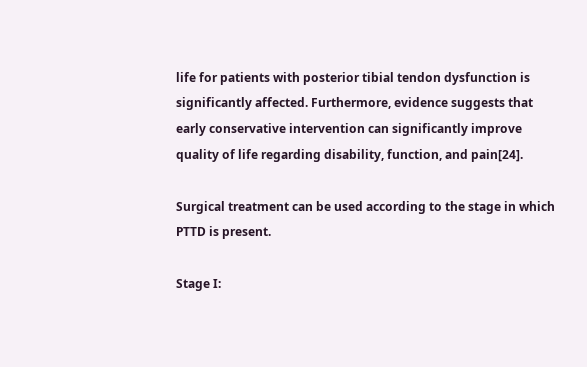life for patients with posterior tibial tendon dysfunction is significantly affected. Furthermore, evidence suggests that early conservative intervention can significantly improve quality of life regarding disability, function, and pain[24].

Surgical treatment can be used according to the stage in which PTTD is present.

Stage I: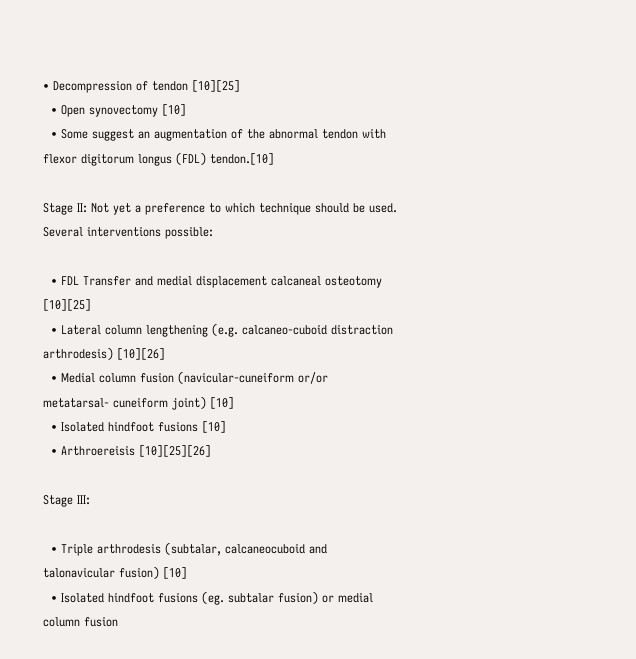• Decompression of tendon [10][25]
  • Open synovectomy [10]
  • Some suggest an augmentation of the abnormal tendon with flexor digitorum longus (FDL) tendon.[10]

Stage II: Not yet a preference to which technique should be used. Several interventions possible:

  • FDL Transfer and medial displacement calcaneal osteotomy [10][25]
  • Lateral column lengthening (e.g. calcaneo-cuboid distraction arthrodesis) [10][26]
  • Medial column fusion (navicular-cuneiform or/or metatarsal- cuneiform joint) [10]
  • Isolated hindfoot fusions [10]
  • Arthroereisis [10][25][26]

Stage III:

  • Triple arthrodesis (subtalar, calcaneocuboid and talonavicular fusion) [10]
  • Isolated hindfoot fusions (eg. subtalar fusion) or medial column fusion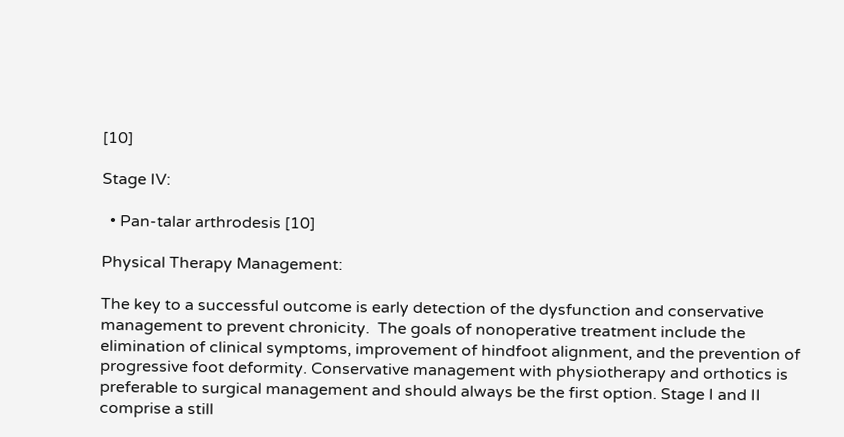[10]

Stage IV:

  • Pan-talar arthrodesis [10]

Physical Therapy Management:

The key to a successful outcome is early detection of the dysfunction and conservative management to prevent chronicity.  The goals of nonoperative treatment include the elimination of clinical symptoms, improvement of hindfoot alignment, and the prevention of progressive foot deformity. Conservative management with physiotherapy and orthotics is preferable to surgical management and should always be the first option. Stage I and II comprise a still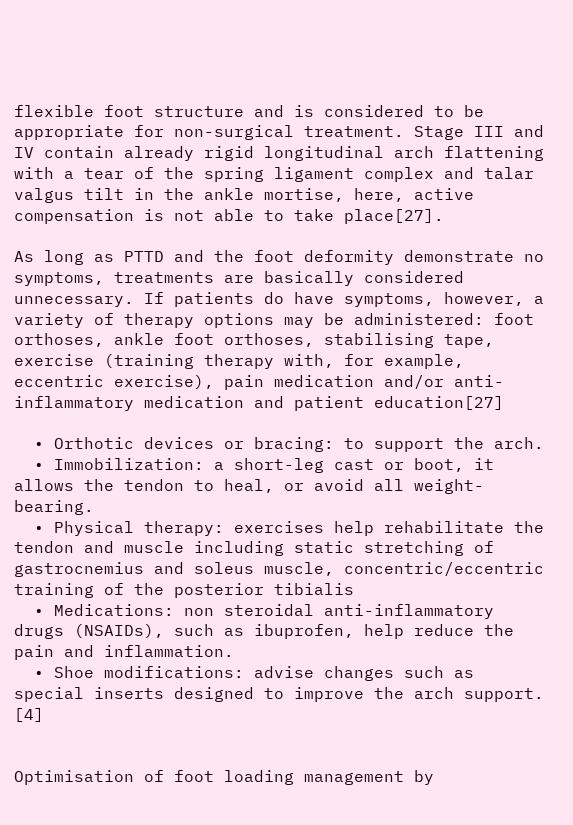flexible foot structure and is considered to be appropriate for non-surgical treatment. Stage III and IV contain already rigid longitudinal arch flattening with a tear of the spring ligament complex and talar valgus tilt in the ankle mortise, here, active compensation is not able to take place[27].

As long as PTTD and the foot deformity demonstrate no symptoms, treatments are basically considered unnecessary. If patients do have symptoms, however, a variety of therapy options may be administered: foot orthoses, ankle foot orthoses, stabilising tape, exercise (training therapy with, for example, eccentric exercise), pain medication and/or anti-inflammatory medication and patient education[27]

  • Orthotic devices or bracing: to support the arch.
  • Immobilization: a short-leg cast or boot, it allows the tendon to heal, or avoid all weight-bearing.
  • Physical therapy: exercises help rehabilitate the tendon and muscle including static stretching of gastrocnemius and soleus muscle, concentric/eccentric training of the posterior tibialis
  • Medications: non steroidal anti-inflammatory drugs (NSAIDs), such as ibuprofen, help reduce the pain and inflammation.
  • Shoe modifications: advise changes such as special inserts designed to improve the arch support. [4]


Optimisation of foot loading management by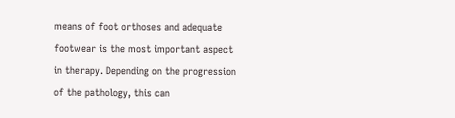means of foot orthoses and adequate footwear is the most important aspect in therapy. Depending on the progression of the pathology, this can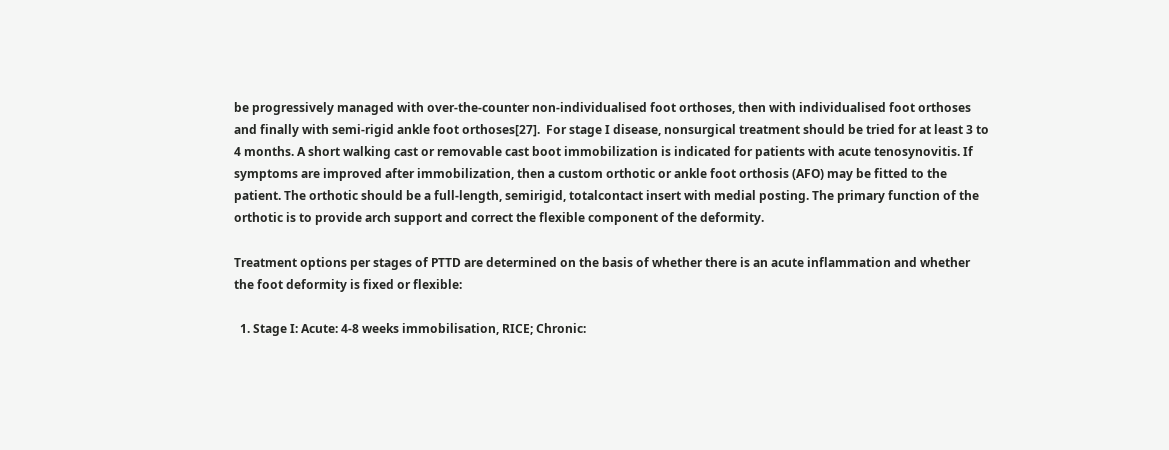be progressively managed with over-the-counter non-individualised foot orthoses, then with individualised foot orthoses and finally with semi-rigid ankle foot orthoses[27].  For stage I disease, nonsurgical treatment should be tried for at least 3 to 4 months. A short walking cast or removable cast boot immobilization is indicated for patients with acute tenosynovitis. If symptoms are improved after immobilization, then a custom orthotic or ankle foot orthosis (AFO) may be fitted to the patient. The orthotic should be a full-length, semirigid, totalcontact insert with medial posting. The primary function of the orthotic is to provide arch support and correct the flexible component of the deformity.

Treatment options per stages of PTTD are determined on the basis of whether there is an acute inflammation and whether the foot deformity is fixed or flexible:

  1. Stage I: Acute: 4-8 weeks immobilisation, RICE; Chronic: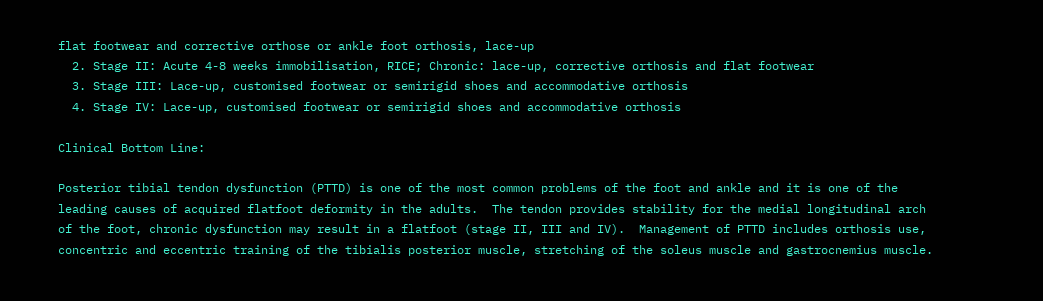flat footwear and corrective orthose or ankle foot orthosis, lace-up
  2. Stage II: Acute 4-8 weeks immobilisation, RICE; Chronic: lace-up, corrective orthosis and flat footwear
  3. Stage III: Lace-up, customised footwear or semirigid shoes and accommodative orthosis
  4. Stage IV: Lace-up, customised footwear or semirigid shoes and accommodative orthosis

Clinical Bottom Line:

Posterior tibial tendon dysfunction (PTTD) is one of the most common problems of the foot and ankle and it is one of the leading causes of acquired flatfoot deformity in the adults.  The tendon provides stability for the medial longitudinal arch of the foot, chronic dysfunction may result in a flatfoot (stage II, III and IV).  Management of PTTD includes orthosis use, concentric and eccentric training of the tibialis posterior muscle, stretching of the soleus muscle and gastrocnemius muscle.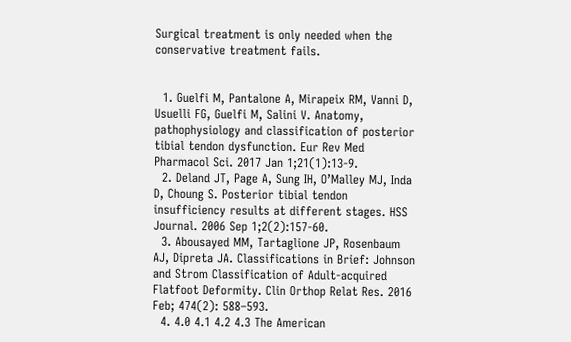Surgical treatment is only needed when the conservative treatment fails.


  1. Guelfi M, Pantalone A, Mirapeix RM, Vanni D, Usuelli FG, Guelfi M, Salini V. Anatomy, pathophysiology and classification of posterior tibial tendon dysfunction. Eur Rev Med Pharmacol Sci. 2017 Jan 1;21(1):13-9.
  2. Deland JT, Page A, Sung IH, O’Malley MJ, Inda D, Choung S. Posterior tibial tendon insufficiency results at different stages. HSS Journal. 2006 Sep 1;2(2):157-60.
  3. Abousayed MM, Tartaglione JP, Rosenbaum AJ, Dipreta JA. Classifications in Brief: Johnson and Strom Classification of Adult-acquired Flatfoot Deformity. Clin Orthop Relat Res. 2016 Feb; 474(2): 588–593.
  4. 4.0 4.1 4.2 4.3 The American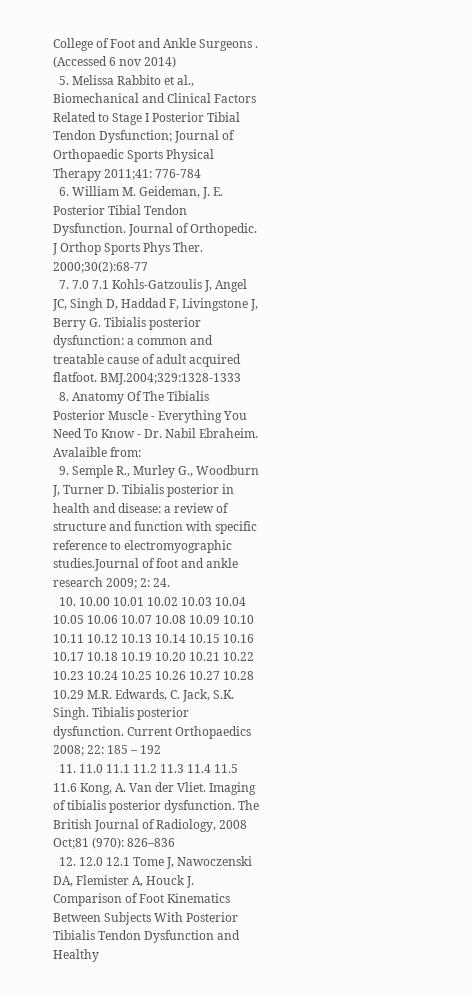College of Foot and Ankle Surgeons . (Accessed 6 nov 2014)
  5. Melissa Rabbito et al., Biomechanical and Clinical Factors Related to Stage I Posterior Tibial Tendon Dysfunction; Journal of Orthopaedic Sports Physical Therapy 2011;41: 776-784
  6. William M. Geideman, J. E. Posterior Tibial Tendon Dysfunction. Journal of Orthopedic. J Orthop Sports Phys Ther. 2000;30(2):68-77
  7. 7.0 7.1 Kohls-Gatzoulis J, Angel JC, Singh D, Haddad F, Livingstone J, Berry G. Tibialis posterior dysfunction: a common and treatable cause of adult acquired flatfoot. BMJ.2004;329:1328-1333
  8. Anatomy Of The Tibialis Posterior Muscle - Everything You Need To Know - Dr. Nabil Ebraheim. Avalaible from:
  9. Semple R., Murley G., Woodburn J, Turner D. Tibialis posterior in health and disease: a review of structure and function with specific reference to electromyographic studies.Journal of foot and ankle research 2009; 2: 24.
  10. 10.00 10.01 10.02 10.03 10.04 10.05 10.06 10.07 10.08 10.09 10.10 10.11 10.12 10.13 10.14 10.15 10.16 10.17 10.18 10.19 10.20 10.21 10.22 10.23 10.24 10.25 10.26 10.27 10.28 10.29 M.R. Edwards, C. Jack, S.K. Singh. Tibialis posterior dysfunction. Current Orthopaedics 2008; 22: 185 – 192
  11. 11.0 11.1 11.2 11.3 11.4 11.5 11.6 Kong, A. Van der Vliet. Imaging of tibialis posterior dysfunction. The British Journal of Radiology, 2008 Oct;81 (970): 826–836
  12. 12.0 12.1 Tome J, Nawoczenski DA, Flemister A, Houck J. Comparison of Foot Kinematics Between Subjects With Posterior Tibialis Tendon Dysfunction and Healthy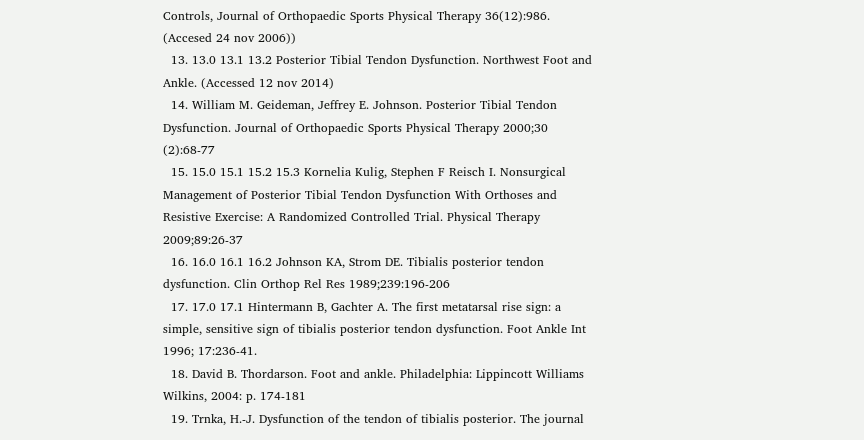Controls, Journal of Orthopaedic Sports Physical Therapy 36(12):986. (Accesed 24 nov 2006))
  13. 13.0 13.1 13.2 Posterior Tibial Tendon Dysfunction. Northwest Foot and Ankle. (Accessed 12 nov 2014)
  14. William M. Geideman, Jeffrey E. Johnson. Posterior Tibial Tendon Dysfunction. Journal of Orthopaedic Sports Physical Therapy 2000;30 (2):68-77
  15. 15.0 15.1 15.2 15.3 Kornelia Kulig, Stephen F Reisch I. Nonsurgical Management of Posterior Tibial Tendon Dysfunction With Orthoses and Resistive Exercise: A Randomized Controlled Trial. Physical Therapy 2009;89:26-37
  16. 16.0 16.1 16.2 Johnson KA, Strom DE. Tibialis posterior tendon dysfunction. Clin Orthop Rel Res 1989;239:196-206
  17. 17.0 17.1 Hintermann B, Gachter A. The first metatarsal rise sign: a simple, sensitive sign of tibialis posterior tendon dysfunction. Foot Ankle Int 1996; 17:236-41.
  18. David B. Thordarson. Foot and ankle. Philadelphia: Lippincott Williams Wilkins, 2004: p. 174-181
  19. Trnka, H.-J. Dysfunction of the tendon of tibialis posterior. The journal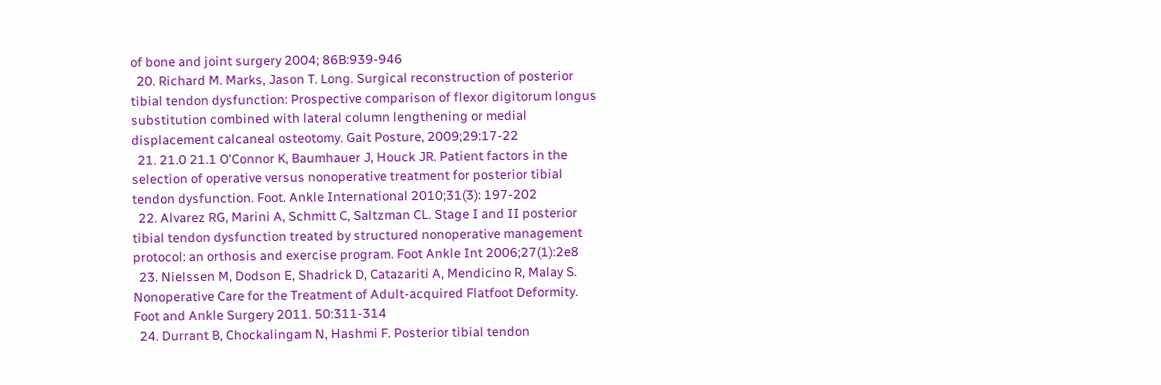of bone and joint surgery 2004; 86B:939-946
  20. Richard M. Marks, Jason T. Long. Surgical reconstruction of posterior tibial tendon dysfunction: Prospective comparison of flexor digitorum longus substitution combined with lateral column lengthening or medial displacement calcaneal osteotomy. Gait Posture, 2009;29:17-22
  21. 21.0 21.1 O'Connor K, Baumhauer J, Houck JR. Patient factors in the selection of operative versus nonoperative treatment for posterior tibial tendon dysfunction. Foot. Ankle International 2010;31(3): 197-202
  22. Alvarez RG, Marini A, Schmitt C, Saltzman CL. Stage I and II posterior tibial tendon dysfunction treated by structured nonoperative management protocol: an orthosis and exercise program. Foot Ankle Int 2006;27(1):2e8
  23. Nielssen M, Dodson E, Shadrick D, Catazariti A, Mendicino R, Malay S. Nonoperative Care for the Treatment of Adult-acquired Flatfoot Deformity. Foot and Ankle Surgery 2011. 50:311-314
  24. Durrant B, Chockalingam N, Hashmi F. Posterior tibial tendon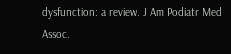dysfunction: a review. J Am Podiatr Med Assoc.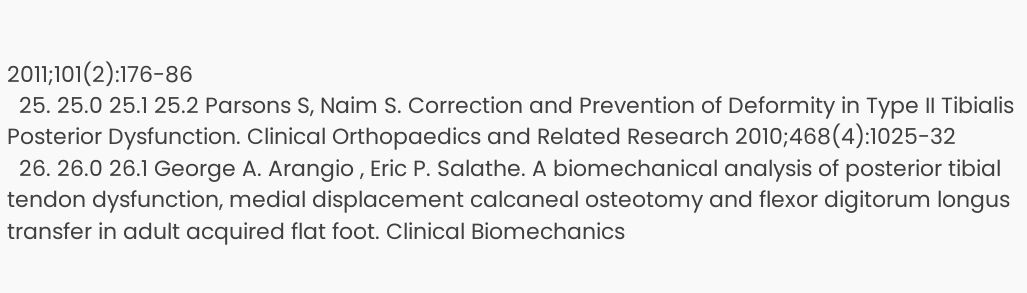2011;101(2):176-86
  25. 25.0 25.1 25.2 Parsons S, Naim S. Correction and Prevention of Deformity in Type II Tibialis Posterior Dysfunction. Clinical Orthopaedics and Related Research 2010;468(4):1025-32
  26. 26.0 26.1 George A. Arangio , Eric P. Salathe. A biomechanical analysis of posterior tibial tendon dysfunction, medial displacement calcaneal osteotomy and flexor digitorum longus transfer in adult acquired flat foot. Clinical Biomechanics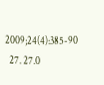2009;24(4):385-90
  27. 27.0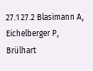27.1 27.2 Blasimann A, Eichelberger P, Brülhart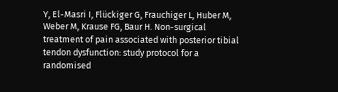Y, El-Masri I, Flückiger G, Frauchiger L, Huber M, Weber M, Krause FG, Baur H. Non-surgical treatment of pain associated with posterior tibial tendon dysfunction: study protocol for a randomised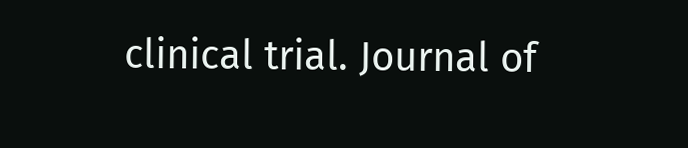clinical trial. Journal of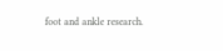foot and ankle research.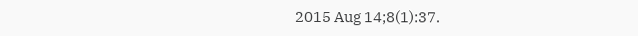2015 Aug 14;8(1):37.